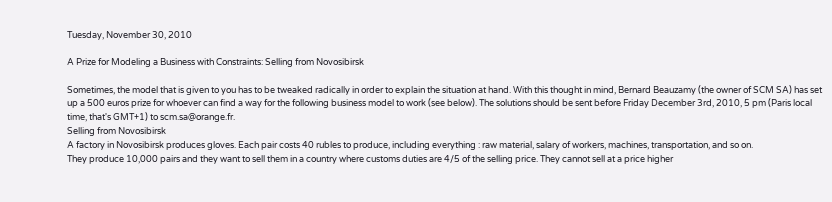Tuesday, November 30, 2010

A Prize for Modeling a Business with Constraints: Selling from Novosibirsk

Sometimes, the model that is given to you has to be tweaked radically in order to explain the situation at hand. With this thought in mind, Bernard Beauzamy (the owner of SCM SA) has set up a 500 euros prize for whoever can find a way for the following business model to work (see below). The solutions should be sent before Friday December 3rd, 2010, 5 pm (Paris local time, that's GMT+1) to scm.sa@orange.fr.
Selling from Novosibirsk
A factory in Novosibirsk produces gloves. Each pair costs 40 rubles to produce, including everything : raw material, salary of workers, machines, transportation, and so on.
They produce 10,000 pairs and they want to sell them in a country where customs duties are 4/5 of the selling price. They cannot sell at a price higher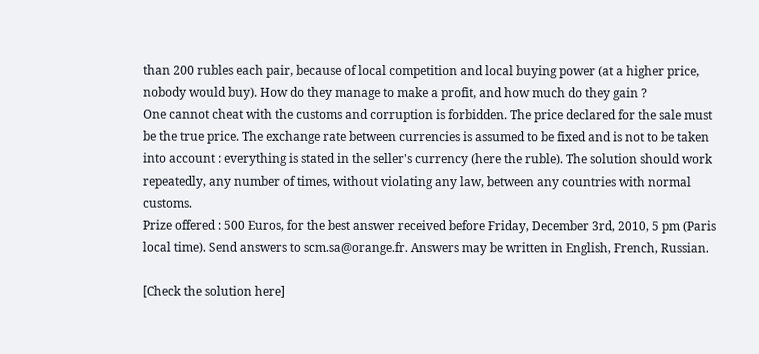than 200 rubles each pair, because of local competition and local buying power (at a higher price, nobody would buy). How do they manage to make a profit, and how much do they gain ?
One cannot cheat with the customs and corruption is forbidden. The price declared for the sale must be the true price. The exchange rate between currencies is assumed to be fixed and is not to be taken into account : everything is stated in the seller's currency (here the ruble). The solution should work repeatedly, any number of times, without violating any law, between any countries with normal customs.
Prize offered : 500 Euros, for the best answer received before Friday, December 3rd, 2010, 5 pm (Paris local time). Send answers to scm.sa@orange.fr. Answers may be written in English, French, Russian.

[Check the solution here]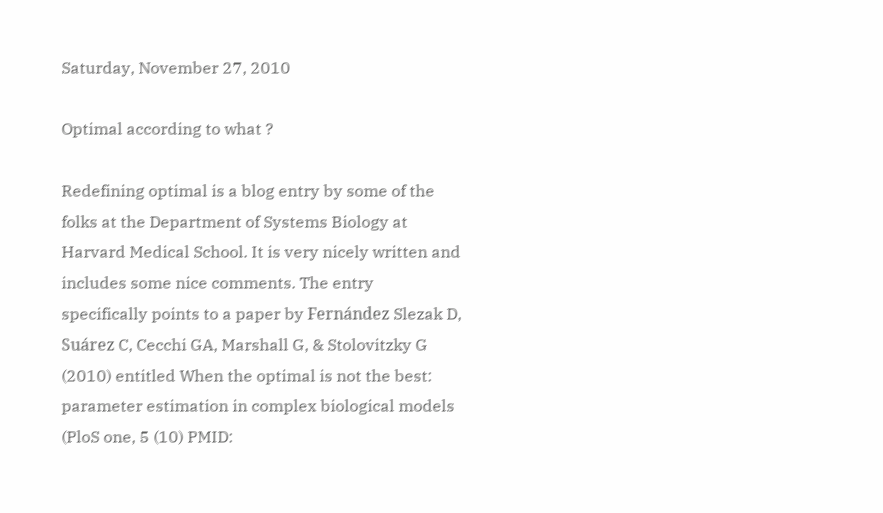Saturday, November 27, 2010

Optimal according to what ?

Redefining optimal is a blog entry by some of the folks at the Department of Systems Biology at Harvard Medical School. It is very nicely written and includes some nice comments. The entry specifically points to a paper by Fernández Slezak D, Suárez C, Cecchi GA, Marshall G, & Stolovitzky G (2010) entitled When the optimal is not the best: parameter estimation in complex biological models (PloS one, 5 (10) PMID: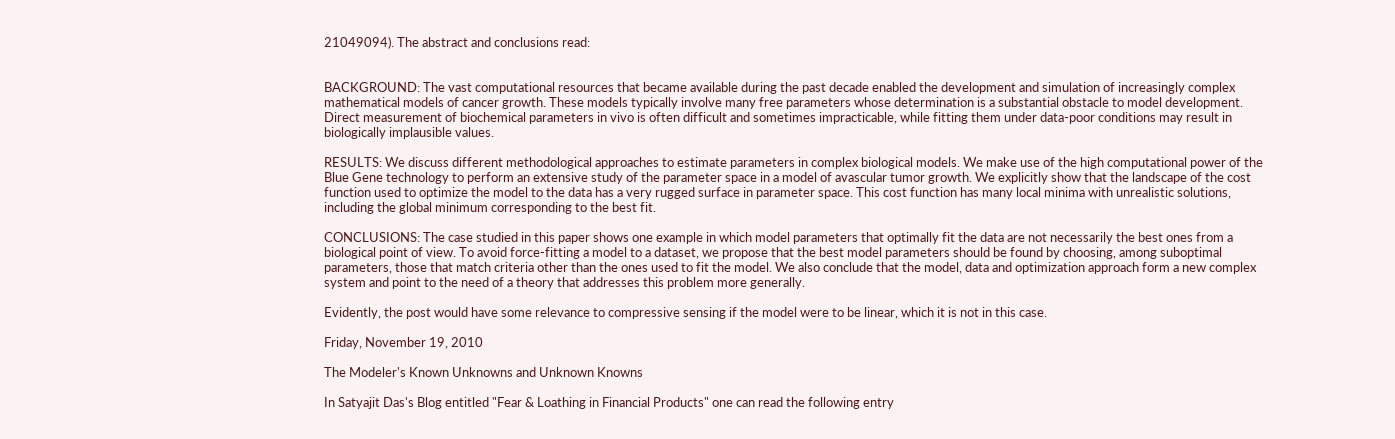21049094). The abstract and conclusions read:


BACKGROUND: The vast computational resources that became available during the past decade enabled the development and simulation of increasingly complex mathematical models of cancer growth. These models typically involve many free parameters whose determination is a substantial obstacle to model development. Direct measurement of biochemical parameters in vivo is often difficult and sometimes impracticable, while fitting them under data-poor conditions may result in biologically implausible values.

RESULTS: We discuss different methodological approaches to estimate parameters in complex biological models. We make use of the high computational power of the Blue Gene technology to perform an extensive study of the parameter space in a model of avascular tumor growth. We explicitly show that the landscape of the cost function used to optimize the model to the data has a very rugged surface in parameter space. This cost function has many local minima with unrealistic solutions, including the global minimum corresponding to the best fit.

CONCLUSIONS: The case studied in this paper shows one example in which model parameters that optimally fit the data are not necessarily the best ones from a biological point of view. To avoid force-fitting a model to a dataset, we propose that the best model parameters should be found by choosing, among suboptimal parameters, those that match criteria other than the ones used to fit the model. We also conclude that the model, data and optimization approach form a new complex system and point to the need of a theory that addresses this problem more generally.

Evidently, the post would have some relevance to compressive sensing if the model were to be linear, which it is not in this case.

Friday, November 19, 2010

The Modeler's Known Unknowns and Unknown Knowns

In Satyajit Das's Blog entitled "Fear & Loathing in Financial Products" one can read the following entry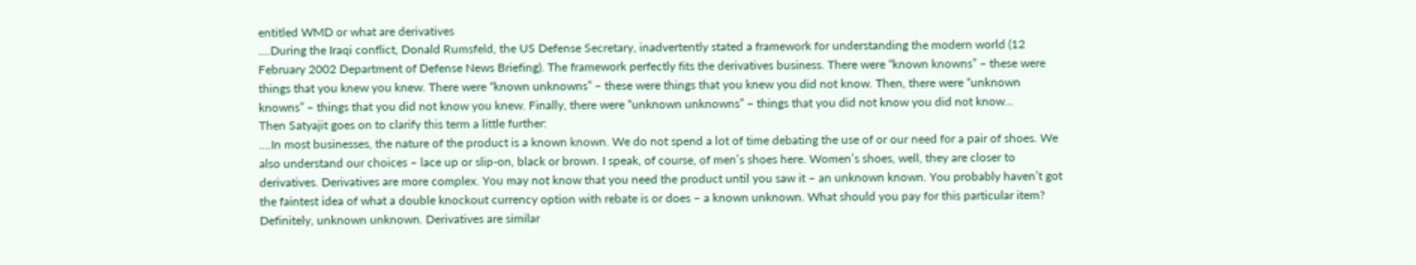entitled WMD or what are derivatives
....During the Iraqi conflict, Donald Rumsfeld, the US Defense Secretary, inadvertently stated a framework for understanding the modern world (12 February 2002 Department of Defense News Briefing). The framework perfectly fits the derivatives business. There were “known knowns” – these were things that you knew you knew. There were “known unknowns” – these were things that you knew you did not know. Then, there were “unknown knowns” – things that you did not know you knew. Finally, there were “unknown unknowns” – things that you did not know you did not know...
Then Satyajit goes on to clarify this term a little further:
....In most businesses, the nature of the product is a known known. We do not spend a lot of time debating the use of or our need for a pair of shoes. We also understand our choices – lace up or slip-on, black or brown. I speak, of course, of men’s shoes here. Women’s shoes, well, they are closer to derivatives. Derivatives are more complex. You may not know that you need the product until you saw it – an unknown known. You probably haven’t got the faintest idea of what a double knockout currency option with rebate is or does – a known unknown. What should you pay for this particular item? Definitely, unknown unknown. Derivatives are similar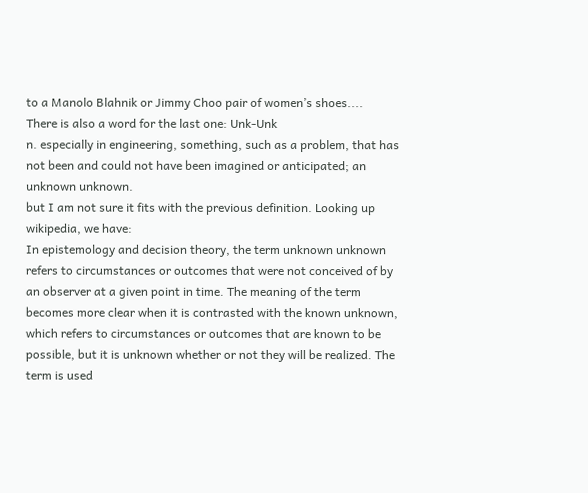to a Manolo Blahnik or Jimmy Choo pair of women’s shoes....
There is also a word for the last one: Unk-Unk
n. especially in engineering, something, such as a problem, that has not been and could not have been imagined or anticipated; an unknown unknown.
but I am not sure it fits with the previous definition. Looking up wikipedia, we have:
In epistemology and decision theory, the term unknown unknown refers to circumstances or outcomes that were not conceived of by an observer at a given point in time. The meaning of the term becomes more clear when it is contrasted with the known unknown, which refers to circumstances or outcomes that are known to be possible, but it is unknown whether or not they will be realized. The term is used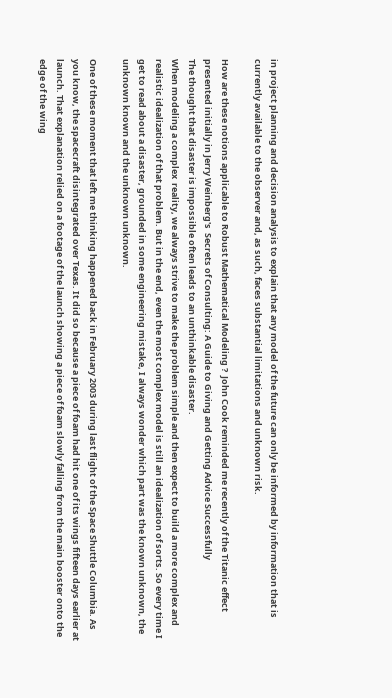in project planning and decision analysis to explain that any model of the future can only be informed by information that is currently available to the observer and, as such, faces substantial limitations and unknown risk.

How are these notions applicable to Robust Mathematical Modeling ?  John Cook reminded me recently of the Titanic effect presented initially in Jerry Weinberg's  Secrets of Consulting: A Guide to Giving and Getting Advice Successfully
The thought that disaster is impossible often leads to an unthinkable disaster.
When modeling a complex  reality, we always strive to make the problem simple and then expect to build a more complex and realistic idealization of that problem. But in the end, even the most complex model is still an idealization of sorts. So every time I get to read about a disaster, grounded in some engineering mistake, I always wonder which part was the known unknown, the unknown known and the unknown unknown.

One of these moment that left me thinking happened back in February 2003 during last flight of the Space Shuttle Columbia. As you know, the spacecraft disintegrated over Texas. It did so because a piece of foam had hit one of its wings fifteen days earlier at launch. That explanation relied on a footage of the launch showing a piece of foam slowly falling from the main booster onto the edge of the wing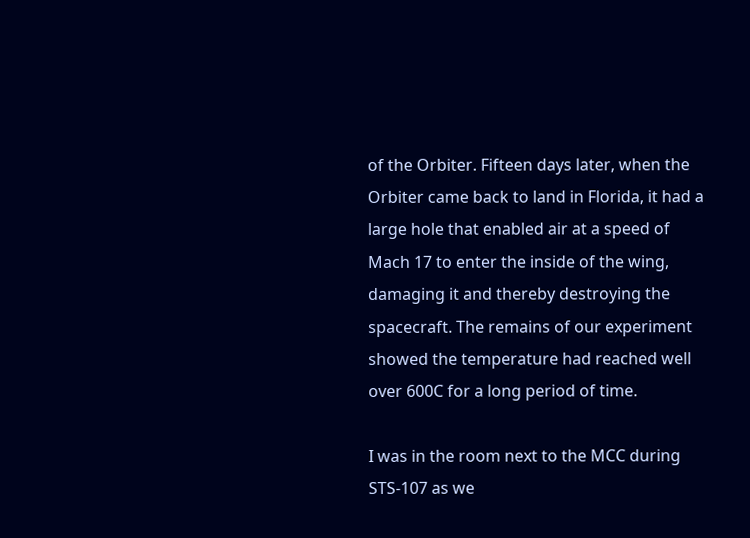of the Orbiter. Fifteen days later, when the Orbiter came back to land in Florida, it had a large hole that enabled air at a speed of Mach 17 to enter the inside of the wing, damaging it and thereby destroying the spacecraft. The remains of our experiment showed the temperature had reached well over 600C for a long period of time.

I was in the room next to the MCC during STS-107 as we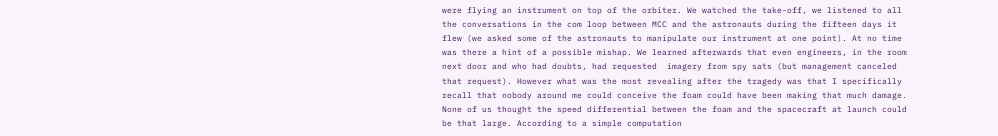were flying an instrument on top of the orbiter. We watched the take-off, we listened to all the conversations in the com loop between MCC and the astronauts during the fifteen days it flew (we asked some of the astronauts to manipulate our instrument at one point). At no time was there a hint of a possible mishap. We learned afterwards that even engineers, in the room next door and who had doubts, had requested  imagery from spy sats (but management canceled that request). However what was the most revealing after the tragedy was that I specifically recall that nobody around me could conceive the foam could have been making that much damage. None of us thought the speed differential between the foam and the spacecraft at launch could be that large. According to a simple computation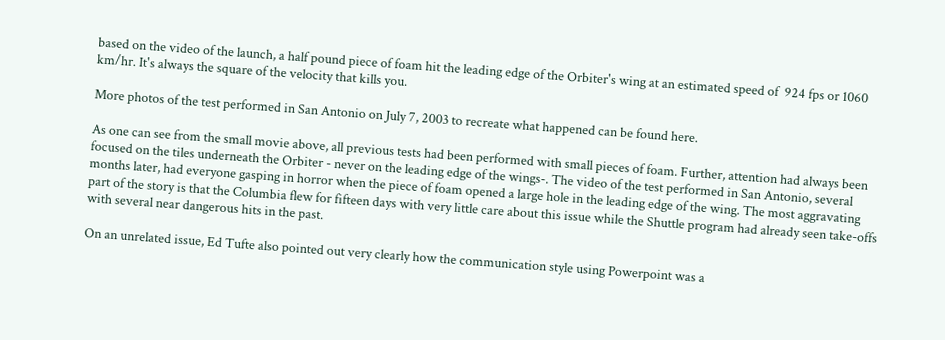based on the video of the launch, a half pound piece of foam hit the leading edge of the Orbiter's wing at an estimated speed of  924 fps or 1060 km/hr. It's always the square of the velocity that kills you.

More photos of the test performed in San Antonio on July 7, 2003 to recreate what happened can be found here.

As one can see from the small movie above, all previous tests had been performed with small pieces of foam. Further, attention had always been focused on the tiles underneath the Orbiter - never on the leading edge of the wings-. The video of the test performed in San Antonio, several months later, had everyone gasping in horror when the piece of foam opened a large hole in the leading edge of the wing. The most aggravating part of the story is that the Columbia flew for fifteen days with very little care about this issue while the Shuttle program had already seen take-offs with several near dangerous hits in the past.

On an unrelated issue, Ed Tufte also pointed out very clearly how the communication style using Powerpoint was a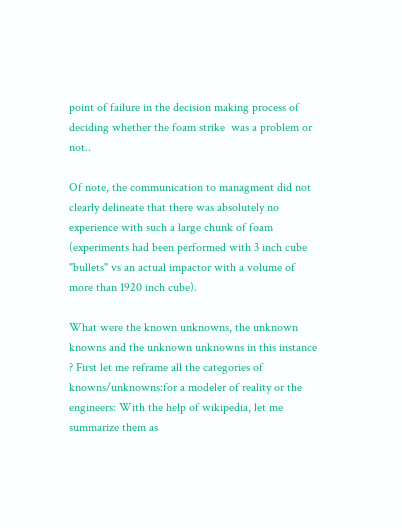point of failure in the decision making process of deciding whether the foam strike  was a problem or not..

Of note, the communication to managment did not clearly delineate that there was absolutely no experience with such a large chunk of foam (experiments had been performed with 3 inch cube "bullets" vs an actual impactor with a volume of more than 1920 inch cube).

What were the known unknowns, the unknown knowns and the unknown unknowns in this instance ? First let me reframe all the categories of knowns/unknowns:for a modeler of reality or the engineers: With the help of wikipedia, let me summarize them as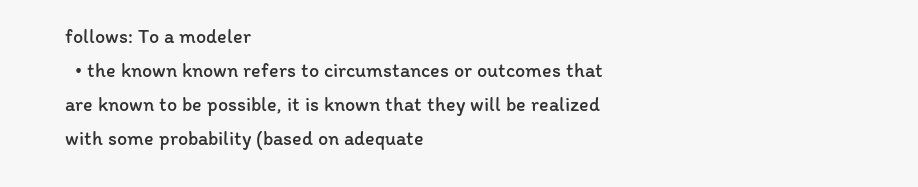follows: To a modeler
  • the known known refers to circumstances or outcomes that are known to be possible, it is known that they will be realized with some probability (based on adequate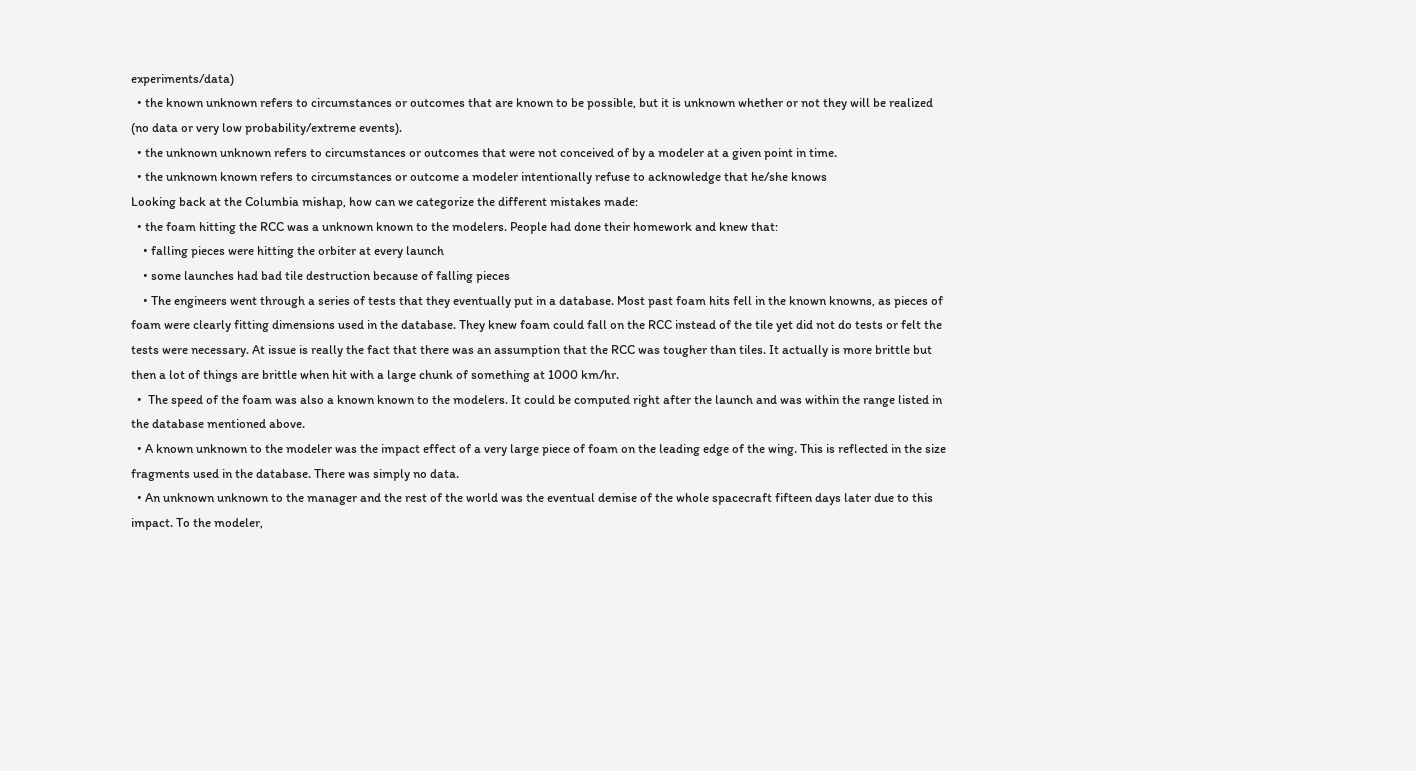experiments/data)
  • the known unknown refers to circumstances or outcomes that are known to be possible, but it is unknown whether or not they will be realized (no data or very low probability/extreme events).
  • the unknown unknown refers to circumstances or outcomes that were not conceived of by a modeler at a given point in time.
  • the unknown known refers to circumstances or outcome a modeler intentionally refuse to acknowledge that he/she knows
Looking back at the Columbia mishap, how can we categorize the different mistakes made:
  • the foam hitting the RCC was a unknown known to the modelers. People had done their homework and knew that:
    • falling pieces were hitting the orbiter at every launch
    • some launches had bad tile destruction because of falling pieces
    • The engineers went through a series of tests that they eventually put in a database. Most past foam hits fell in the known knowns, as pieces of foam were clearly fitting dimensions used in the database. They knew foam could fall on the RCC instead of the tile yet did not do tests or felt the tests were necessary. At issue is really the fact that there was an assumption that the RCC was tougher than tiles. It actually is more brittle but then a lot of things are brittle when hit with a large chunk of something at 1000 km/hr.
  •  The speed of the foam was also a known known to the modelers. It could be computed right after the launch and was within the range listed in the database mentioned above.
  • A known unknown to the modeler was the impact effect of a very large piece of foam on the leading edge of the wing. This is reflected in the size fragments used in the database. There was simply no data.
  • An unknown unknown to the manager and the rest of the world was the eventual demise of the whole spacecraft fifteen days later due to this impact. To the modeler,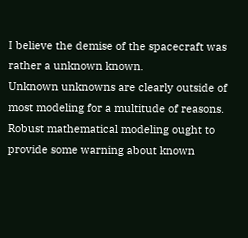I believe the demise of the spacecraft was rather a unknown known.
Unknown unknowns are clearly outside of most modeling for a multitude of reasons. Robust mathematical modeling ought to provide some warning about known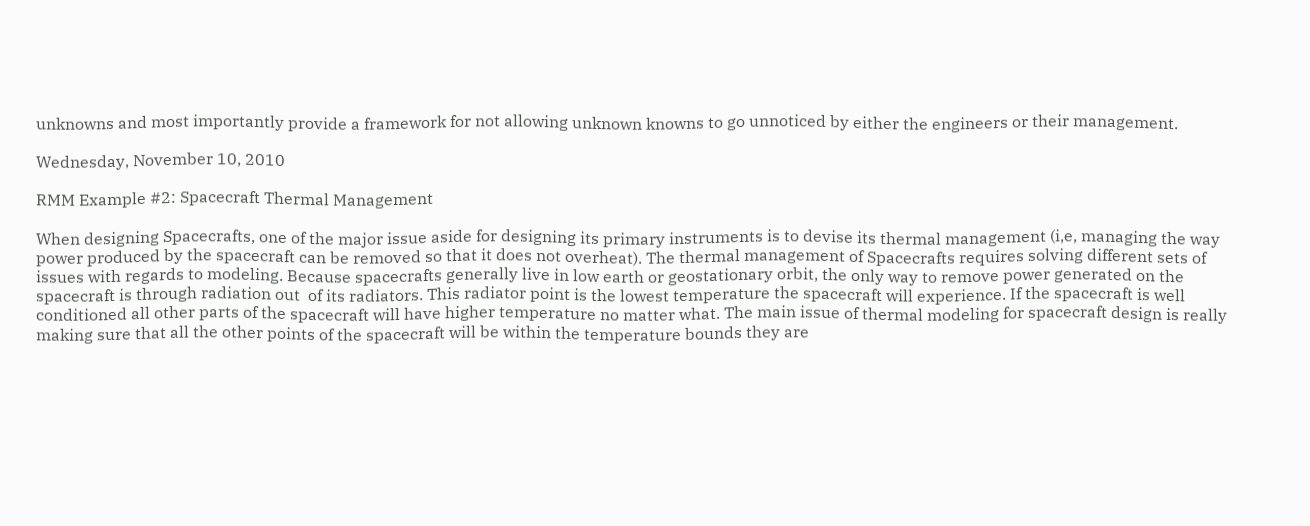unknowns and most importantly provide a framework for not allowing unknown knowns to go unnoticed by either the engineers or their management.

Wednesday, November 10, 2010

RMM Example #2: Spacecraft Thermal Management

When designing Spacecrafts, one of the major issue aside for designing its primary instruments is to devise its thermal management (i,e, managing the way power produced by the spacecraft can be removed so that it does not overheat). The thermal management of Spacecrafts requires solving different sets of issues with regards to modeling. Because spacecrafts generally live in low earth or geostationary orbit, the only way to remove power generated on the spacecraft is through radiation out  of its radiators. This radiator point is the lowest temperature the spacecraft will experience. If the spacecraft is well conditioned all other parts of the spacecraft will have higher temperature no matter what. The main issue of thermal modeling for spacecraft design is really making sure that all the other points of the spacecraft will be within the temperature bounds they are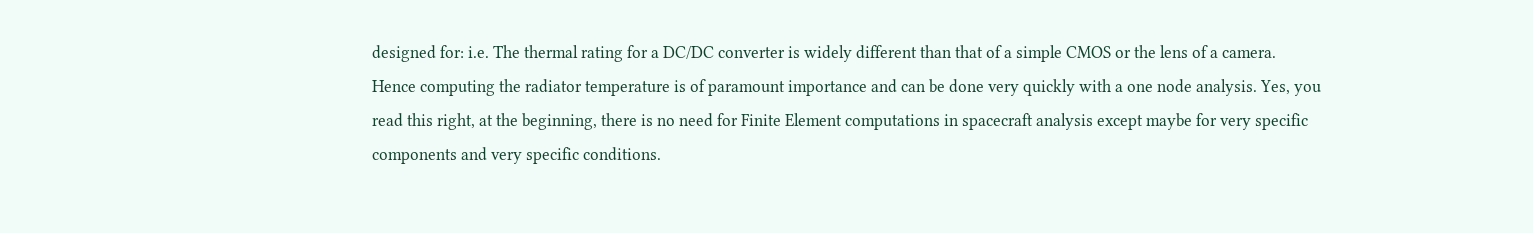designed for: i.e. The thermal rating for a DC/DC converter is widely different than that of a simple CMOS or the lens of a camera. Hence computing the radiator temperature is of paramount importance and can be done very quickly with a one node analysis. Yes, you read this right, at the beginning, there is no need for Finite Element computations in spacecraft analysis except maybe for very specific components and very specific conditions.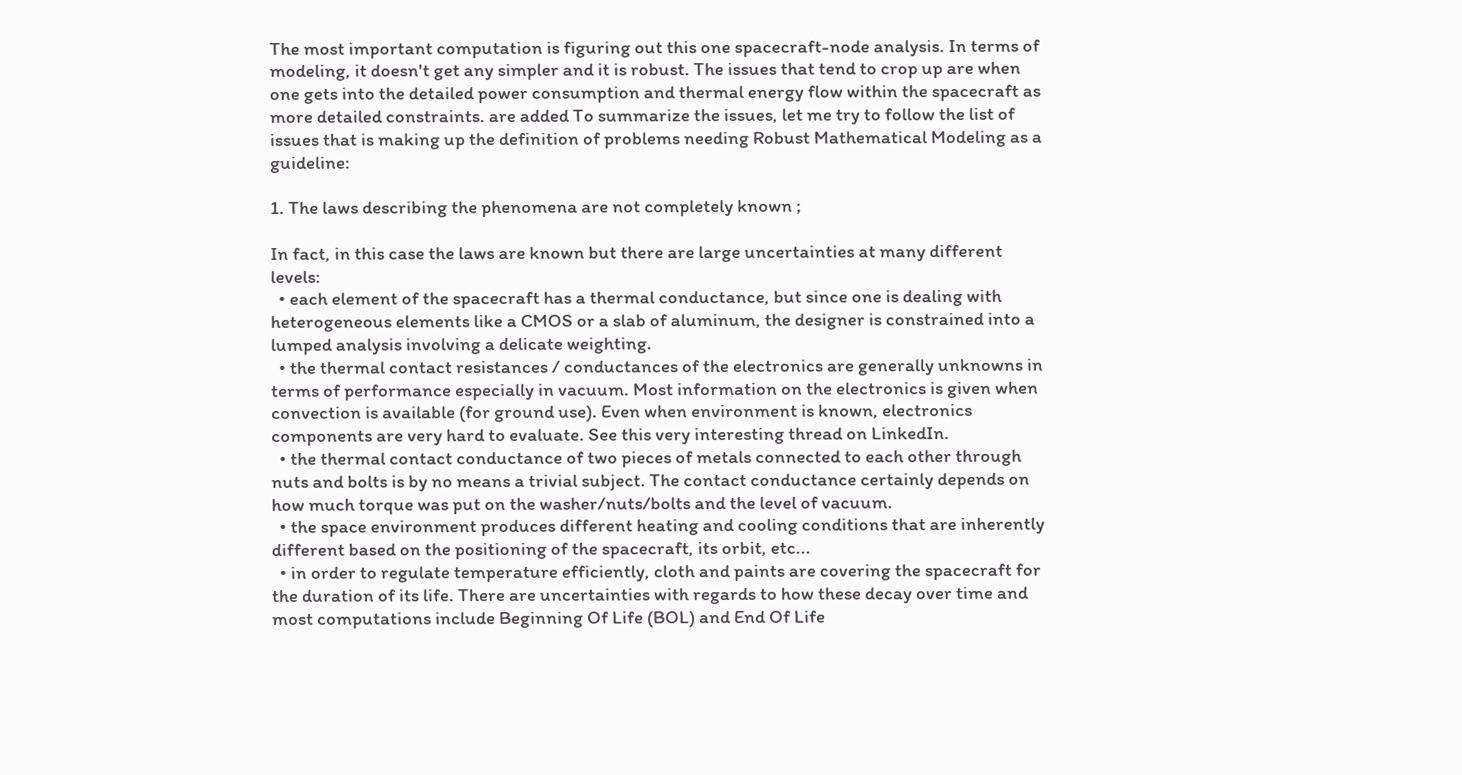The most important computation is figuring out this one spacecraft-node analysis. In terms of modeling, it doesn't get any simpler and it is robust. The issues that tend to crop up are when one gets into the detailed power consumption and thermal energy flow within the spacecraft as more detailed constraints. are added To summarize the issues, let me try to follow the list of issues that is making up the definition of problems needing Robust Mathematical Modeling as a guideline:

1. The laws describing the phenomena are not completely known ;

In fact, in this case the laws are known but there are large uncertainties at many different levels:
  • each element of the spacecraft has a thermal conductance, but since one is dealing with heterogeneous elements like a CMOS or a slab of aluminum, the designer is constrained into a lumped analysis involving a delicate weighting.
  • the thermal contact resistances / conductances of the electronics are generally unknowns in terms of performance especially in vacuum. Most information on the electronics is given when convection is available (for ground use). Even when environment is known, electronics components are very hard to evaluate. See this very interesting thread on LinkedIn.
  • the thermal contact conductance of two pieces of metals connected to each other through nuts and bolts is by no means a trivial subject. The contact conductance certainly depends on  how much torque was put on the washer/nuts/bolts and the level of vacuum.
  • the space environment produces different heating and cooling conditions that are inherently different based on the positioning of the spacecraft, its orbit, etc...
  • in order to regulate temperature efficiently, cloth and paints are covering the spacecraft for the duration of its life. There are uncertainties with regards to how these decay over time and most computations include Beginning Of Life (BOL) and End Of Life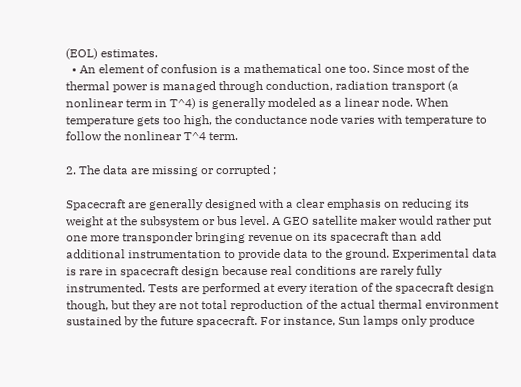(EOL) estimates.
  • An element of confusion is a mathematical one too. Since most of the thermal power is managed through conduction, radiation transport (a nonlinear term in T^4) is generally modeled as a linear node. When temperature gets too high, the conductance node varies with temperature to follow the nonlinear T^4 term.

2. The data are missing or corrupted ;

Spacecraft are generally designed with a clear emphasis on reducing its weight at the subsystem or bus level. A GEO satellite maker would rather put one more transponder bringing revenue on its spacecraft than add additional instrumentation to provide data to the ground. Experimental data is rare in spacecraft design because real conditions are rarely fully instrumented. Tests are performed at every iteration of the spacecraft design though, but they are not total reproduction of the actual thermal environment sustained by the future spacecraft. For instance, Sun lamps only produce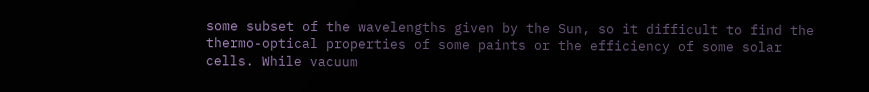some subset of the wavelengths given by the Sun, so it difficult to find the thermo-optical properties of some paints or the efficiency of some solar cells. While vacuum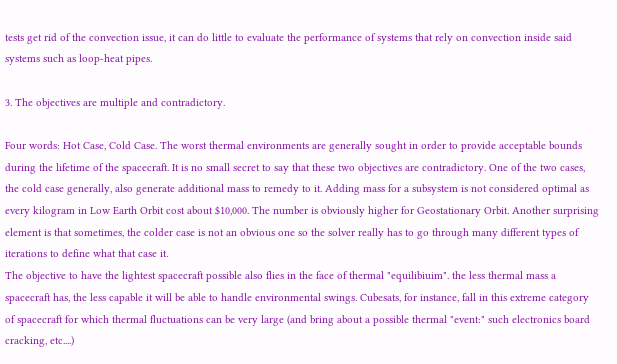tests get rid of the convection issue, it can do little to evaluate the performance of systems that rely on convection inside said systems such as loop-heat pipes.

3. The objectives are multiple and contradictory.

Four words: Hot Case, Cold Case. The worst thermal environments are generally sought in order to provide acceptable bounds during the lifetime of the spacecraft. It is no small secret to say that these two objectives are contradictory. One of the two cases, the cold case generally, also generate additional mass to remedy to it. Adding mass for a subsystem is not considered optimal as every kilogram in Low Earth Orbit cost about $10,000. The number is obviously higher for Geostationary Orbit. Another surprising element is that sometimes, the colder case is not an obvious one so the solver really has to go through many different types of iterations to define what that case it.
The objective to have the lightest spacecraft possible also flies in the face of thermal "equilibiuim". the less thermal mass a spacecraft has, the less capable it will be able to handle environmental swings. Cubesats, for instance, fall in this extreme category of spacecraft for which thermal fluctuations can be very large (and bring about a possible thermal "event:" such electronics board cracking, etc....)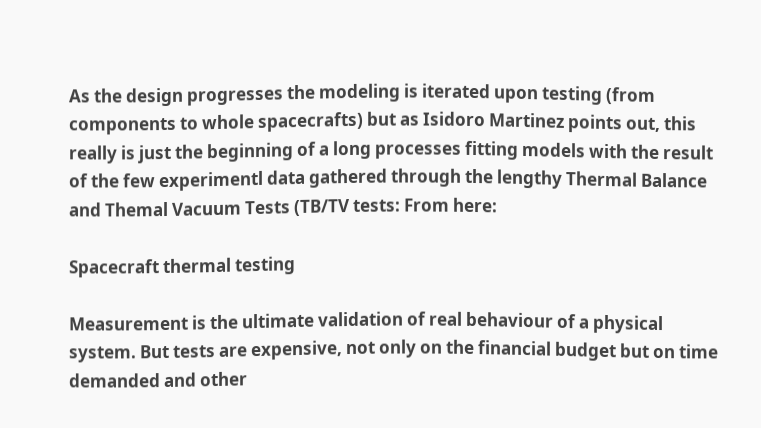As the design progresses the modeling is iterated upon testing (from components to whole spacecrafts) but as Isidoro Martinez points out, this really is just the beginning of a long processes fitting models with the result of the few experimentl data gathered through the lengthy Thermal Balance and Themal Vacuum Tests (TB/TV tests: From here:

Spacecraft thermal testing

Measurement is the ultimate validation of real behaviour of a physical system. But tests are expensive, not only on the financial budget but on time demanded and other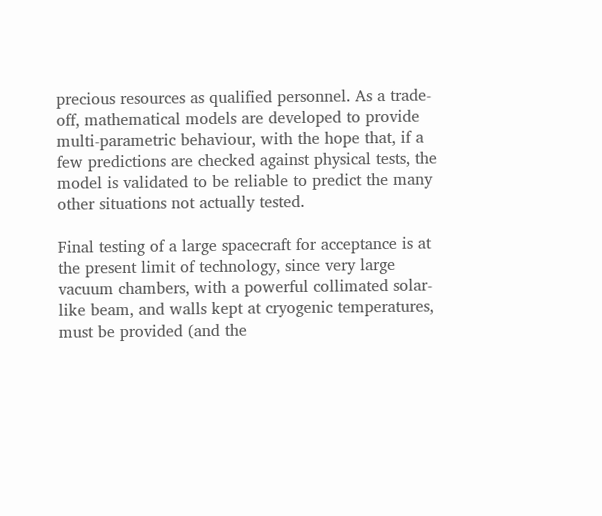precious resources as qualified personnel. As a trade-off, mathematical models are developed to provide multi-parametric behaviour, with the hope that, if a few predictions are checked against physical tests, the model is validated to be reliable to predict the many other situations not actually tested.

Final testing of a large spacecraft for acceptance is at the present limit of technology, since very large vacuum chambers, with a powerful collimated solar-like beam, and walls kept at cryogenic temperatures, must be provided (and the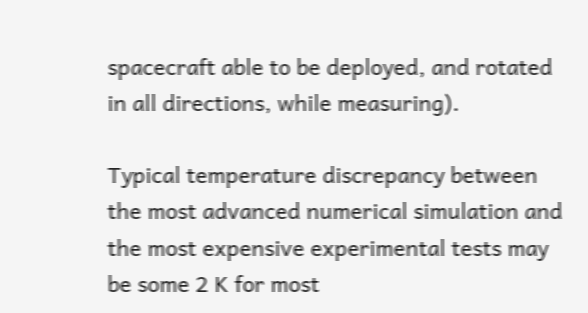spacecraft able to be deployed, and rotated in all directions, while measuring).

Typical temperature discrepancy between the most advanced numerical simulation and the most expensive experimental tests may be some 2 K for most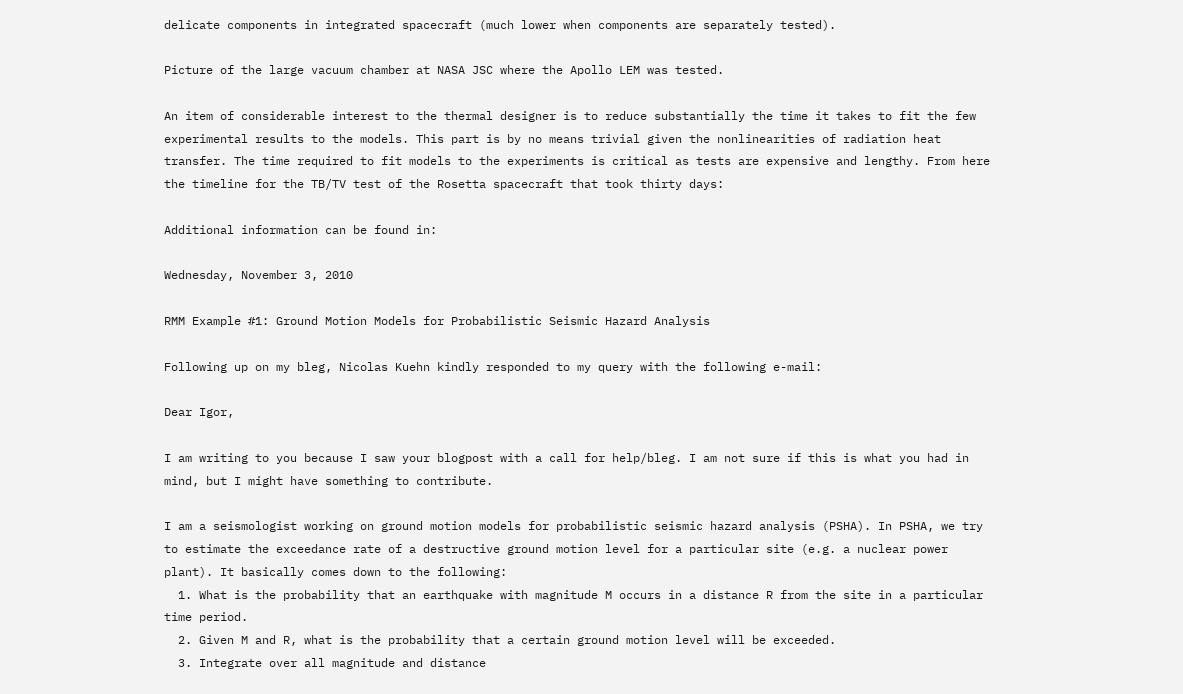delicate components in integrated spacecraft (much lower when components are separately tested).

Picture of the large vacuum chamber at NASA JSC where the Apollo LEM was tested.

An item of considerable interest to the thermal designer is to reduce substantially the time it takes to fit the few experimental results to the models. This part is by no means trivial given the nonlinearities of radiation heat transfer. The time required to fit models to the experiments is critical as tests are expensive and lengthy. From here the timeline for the TB/TV test of the Rosetta spacecraft that took thirty days:

Additional information can be found in:

Wednesday, November 3, 2010

RMM Example #1: Ground Motion Models for Probabilistic Seismic Hazard Analysis

Following up on my bleg, Nicolas Kuehn kindly responded to my query with the following e-mail:

Dear Igor,

I am writing to you because I saw your blogpost with a call for help/bleg. I am not sure if this is what you had in mind, but I might have something to contribute.

I am a seismologist working on ground motion models for probabilistic seismic hazard analysis (PSHA). In PSHA, we try to estimate the exceedance rate of a destructive ground motion level for a particular site (e.g. a nuclear power plant). It basically comes down to the following:
  1. What is the probability that an earthquake with magnitude M occurs in a distance R from the site in a particular time period.
  2. Given M and R, what is the probability that a certain ground motion level will be exceeded.
  3. Integrate over all magnitude and distance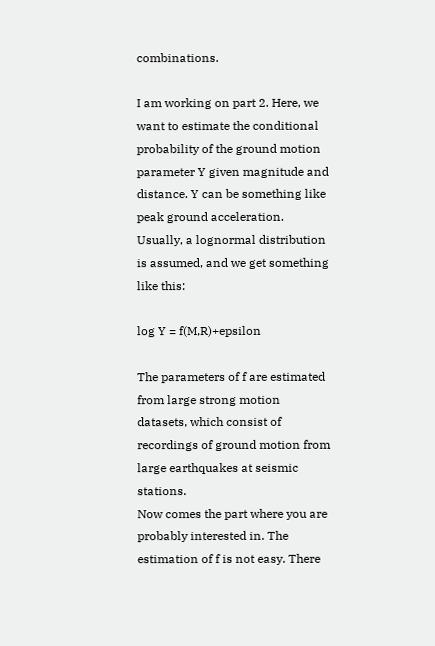combinations.

I am working on part 2. Here, we want to estimate the conditional probability of the ground motion parameter Y given magnitude and distance. Y can be something like peak ground acceleration. Usually, a lognormal distribution is assumed, and we get something like this:

log Y = f(M,R)+epsilon

The parameters of f are estimated from large strong motion datasets, which consist of recordings of ground motion from large earthquakes at seismic stations.
Now comes the part where you are probably interested in. The estimation of f is not easy. There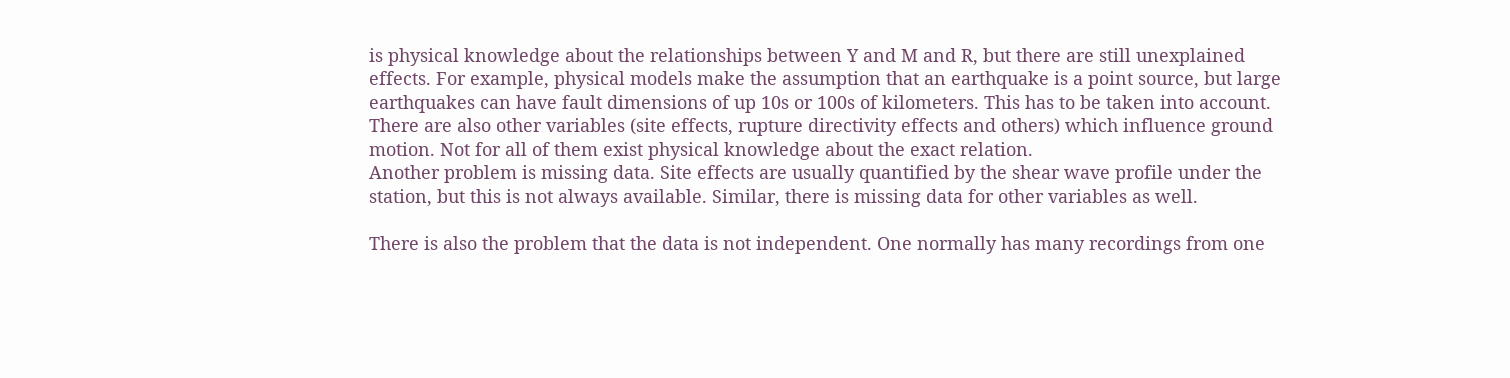is physical knowledge about the relationships between Y and M and R, but there are still unexplained effects. For example, physical models make the assumption that an earthquake is a point source, but large earthquakes can have fault dimensions of up 10s or 100s of kilometers. This has to be taken into account. There are also other variables (site effects, rupture directivity effects and others) which influence ground motion. Not for all of them exist physical knowledge about the exact relation.
Another problem is missing data. Site effects are usually quantified by the shear wave profile under the station, but this is not always available. Similar, there is missing data for other variables as well.

There is also the problem that the data is not independent. One normally has many recordings from one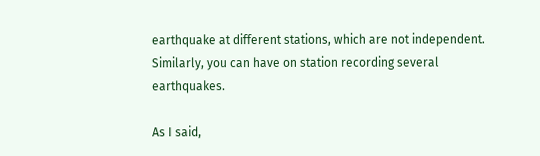earthquake at different stations, which are not independent. Similarly, you can have on station recording several earthquakes.

As I said,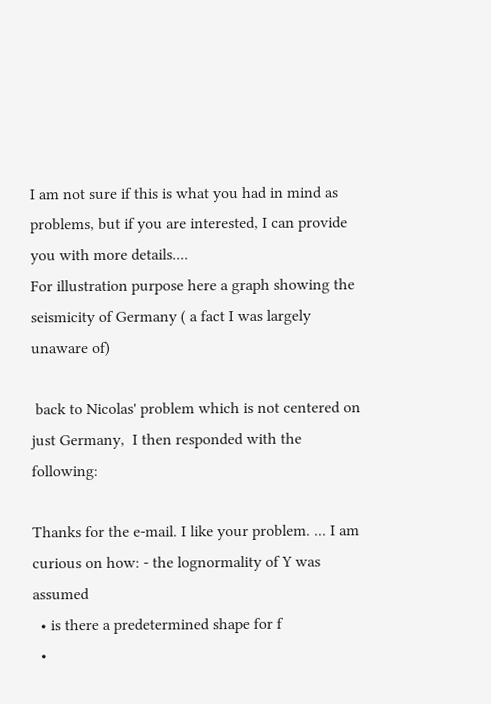I am not sure if this is what you had in mind as problems, but if you are interested, I can provide you with more details....
For illustration purpose here a graph showing the seismicity of Germany ( a fact I was largely unaware of)

 back to Nicolas' problem which is not centered on just Germany,  I then responded with the following:

Thanks for the e-mail. I like your problem. ... I am curious on how: - the lognormality of Y was assumed
  • is there a predetermined shape for f
  •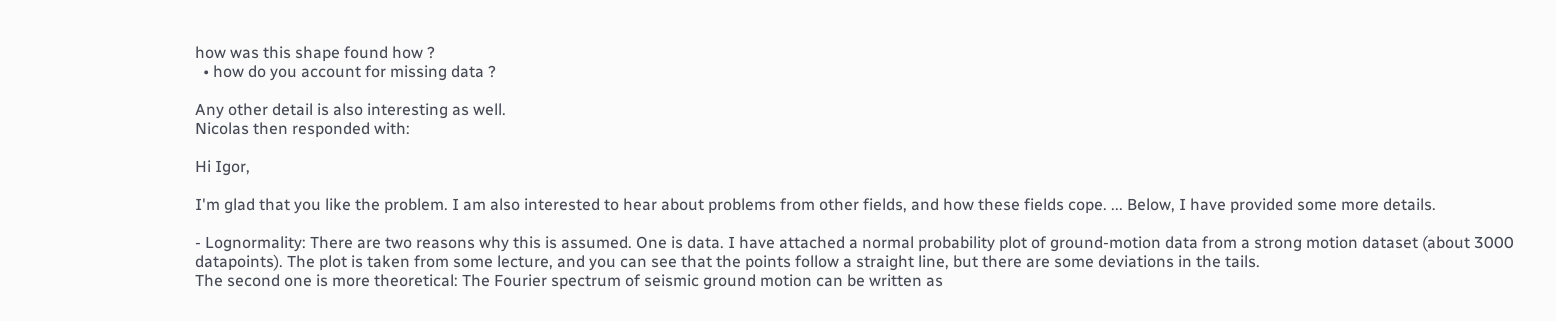how was this shape found how ?
  • how do you account for missing data ?

Any other detail is also interesting as well.
Nicolas then responded with:

Hi Igor,

I'm glad that you like the problem. I am also interested to hear about problems from other fields, and how these fields cope. ... Below, I have provided some more details.

- Lognormality: There are two reasons why this is assumed. One is data. I have attached a normal probability plot of ground-motion data from a strong motion dataset (about 3000 datapoints). The plot is taken from some lecture, and you can see that the points follow a straight line, but there are some deviations in the tails.
The second one is more theoretical: The Fourier spectrum of seismic ground motion can be written as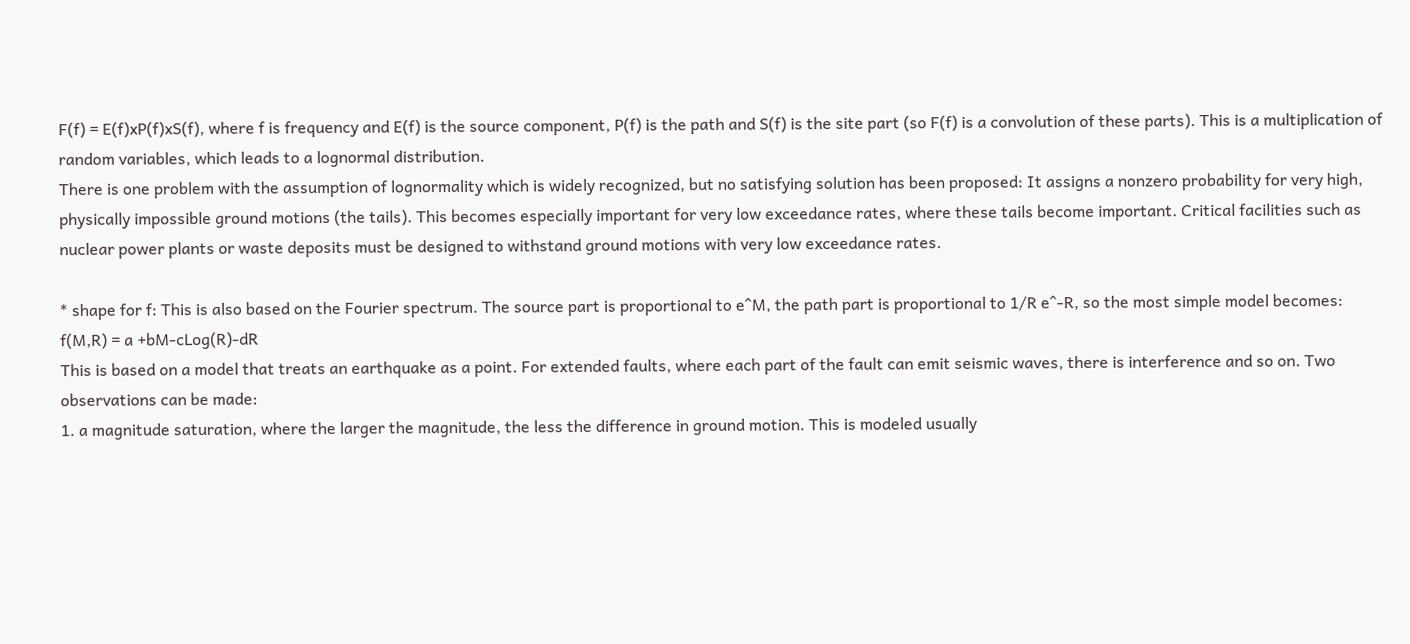F(f) = E(f)xP(f)xS(f), where f is frequency and E(f) is the source component, P(f) is the path and S(f) is the site part (so F(f) is a convolution of these parts). This is a multiplication of random variables, which leads to a lognormal distribution.
There is one problem with the assumption of lognormality which is widely recognized, but no satisfying solution has been proposed: It assigns a nonzero probability for very high, physically impossible ground motions (the tails). This becomes especially important for very low exceedance rates, where these tails become important. Critical facilities such as nuclear power plants or waste deposits must be designed to withstand ground motions with very low exceedance rates.

* shape for f: This is also based on the Fourier spectrum. The source part is proportional to e^M, the path part is proportional to 1/R e^-R, so the most simple model becomes:
f(M,R) = a +bM-cLog(R)-dR
This is based on a model that treats an earthquake as a point. For extended faults, where each part of the fault can emit seismic waves, there is interference and so on. Two observations can be made:
1. a magnitude saturation, where the larger the magnitude, the less the difference in ground motion. This is modeled usually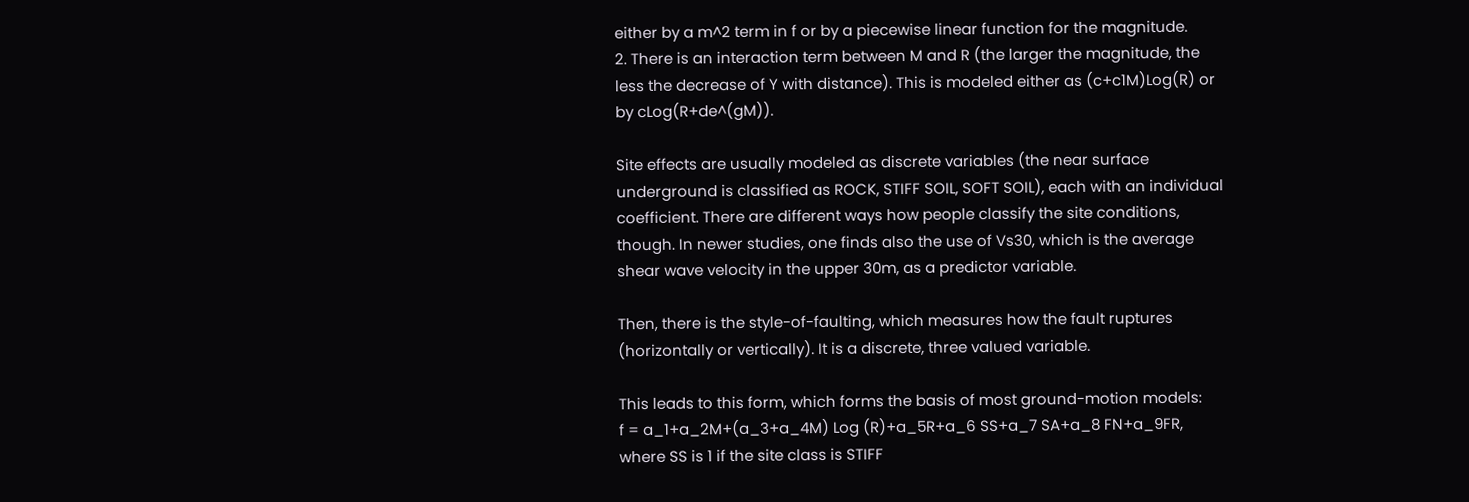either by a m^2 term in f or by a piecewise linear function for the magnitude.
2. There is an interaction term between M and R (the larger the magnitude, the less the decrease of Y with distance). This is modeled either as (c+c1M)Log(R) or by cLog(R+de^(gM)).

Site effects are usually modeled as discrete variables (the near surface underground is classified as ROCK, STIFF SOIL, SOFT SOIL), each with an individual coefficient. There are different ways how people classify the site conditions, though. In newer studies, one finds also the use of Vs30, which is the average shear wave velocity in the upper 30m, as a predictor variable.

Then, there is the style-of-faulting, which measures how the fault ruptures (horizontally or vertically). It is a discrete, three valued variable.

This leads to this form, which forms the basis of most ground-motion models:
f = a_1+a_2M+(a_3+a_4M) Log (R)+a_5R+a_6 SS+a_7 SA+a_8 FN+a_9FR,
where SS is 1 if the site class is STIFF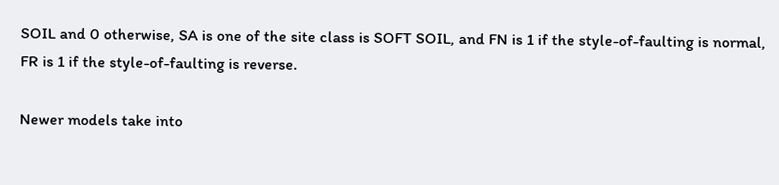SOIL and 0 otherwise, SA is one of the site class is SOFT SOIL, and FN is 1 if the style-of-faulting is normal, FR is 1 if the style-of-faulting is reverse.

Newer models take into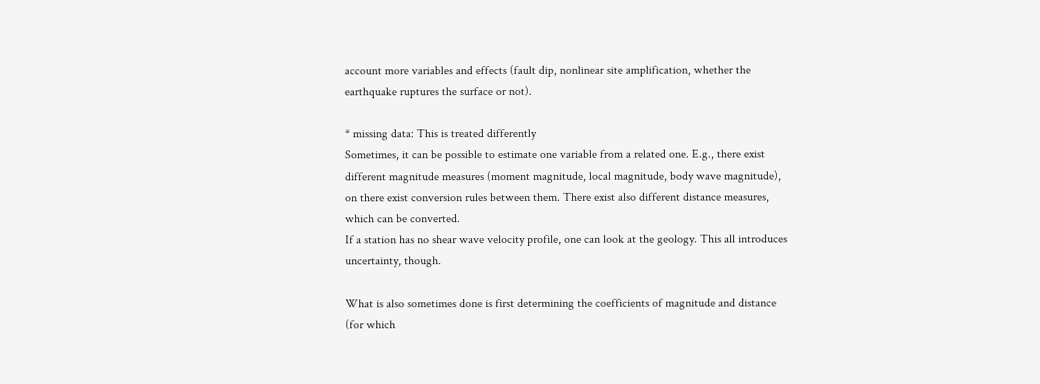account more variables and effects (fault dip, nonlinear site amplification, whether the earthquake ruptures the surface or not).

* missing data: This is treated differently
Sometimes, it can be possible to estimate one variable from a related one. E.g., there exist different magnitude measures (moment magnitude, local magnitude, body wave magnitude), on there exist conversion rules between them. There exist also different distance measures, which can be converted.
If a station has no shear wave velocity profile, one can look at the geology. This all introduces uncertainty, though.

What is also sometimes done is first determining the coefficients of magnitude and distance (for which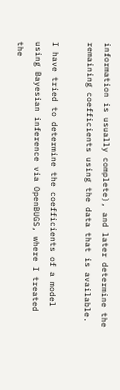information is usually complete), and later determine the remaining coefficients using the data that is available.

I have tried to determine the coefficients of a model using Bayesian inference via OpenBUGS, where I treated the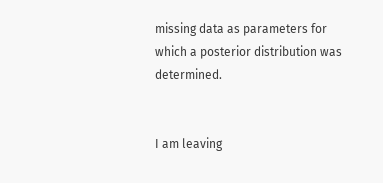missing data as parameters for which a posterior distribution was determined.


I am leaving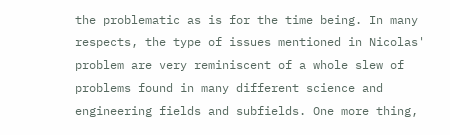the problematic as is for the time being. In many respects, the type of issues mentioned in Nicolas' problem are very reminiscent of a whole slew of problems found in many different science and engineering fields and subfields. One more thing,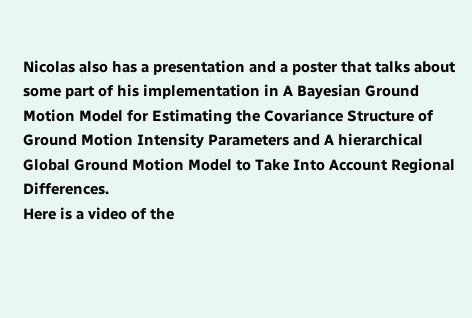Nicolas also has a presentation and a poster that talks about some part of his implementation in A Bayesian Ground Motion Model for Estimating the Covariance Structure of Ground Motion Intensity Parameters and A hierarchical Global Ground Motion Model to Take Into Account Regional Differences.
Here is a video of the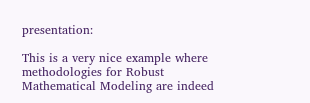presentation:

This is a very nice example where methodologies for Robust Mathematical Modeling are indeed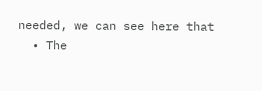needed, we can see here that
  • The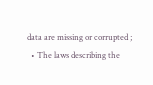data are missing or corrupted ;
  • The laws describing the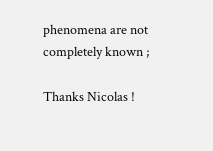phenomena are not completely known ;

Thanks Nicolas !